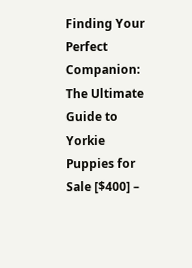Finding Your Perfect Companion: The Ultimate Guide to Yorkie Puppies for Sale [$400] –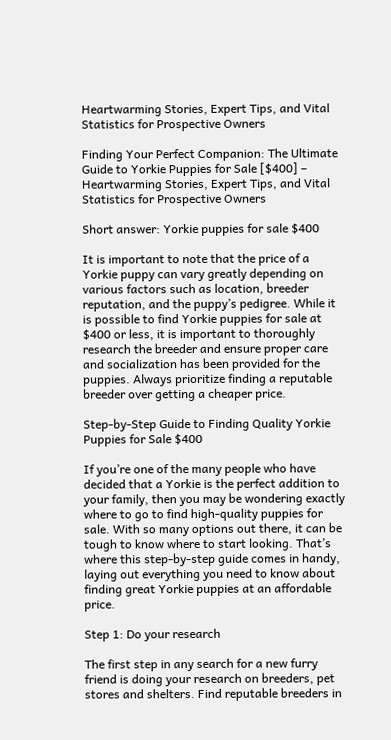Heartwarming Stories, Expert Tips, and Vital Statistics for Prospective Owners

Finding Your Perfect Companion: The Ultimate Guide to Yorkie Puppies for Sale [$400] – Heartwarming Stories, Expert Tips, and Vital Statistics for Prospective Owners

Short answer: Yorkie puppies for sale $400

It is important to note that the price of a Yorkie puppy can vary greatly depending on various factors such as location, breeder reputation, and the puppy’s pedigree. While it is possible to find Yorkie puppies for sale at $400 or less, it is important to thoroughly research the breeder and ensure proper care and socialization has been provided for the puppies. Always prioritize finding a reputable breeder over getting a cheaper price.

Step-by-Step Guide to Finding Quality Yorkie Puppies for Sale $400

If you’re one of the many people who have decided that a Yorkie is the perfect addition to your family, then you may be wondering exactly where to go to find high-quality puppies for sale. With so many options out there, it can be tough to know where to start looking. That’s where this step-by-step guide comes in handy, laying out everything you need to know about finding great Yorkie puppies at an affordable price.

Step 1: Do your research

The first step in any search for a new furry friend is doing your research on breeders, pet stores and shelters. Find reputable breeders in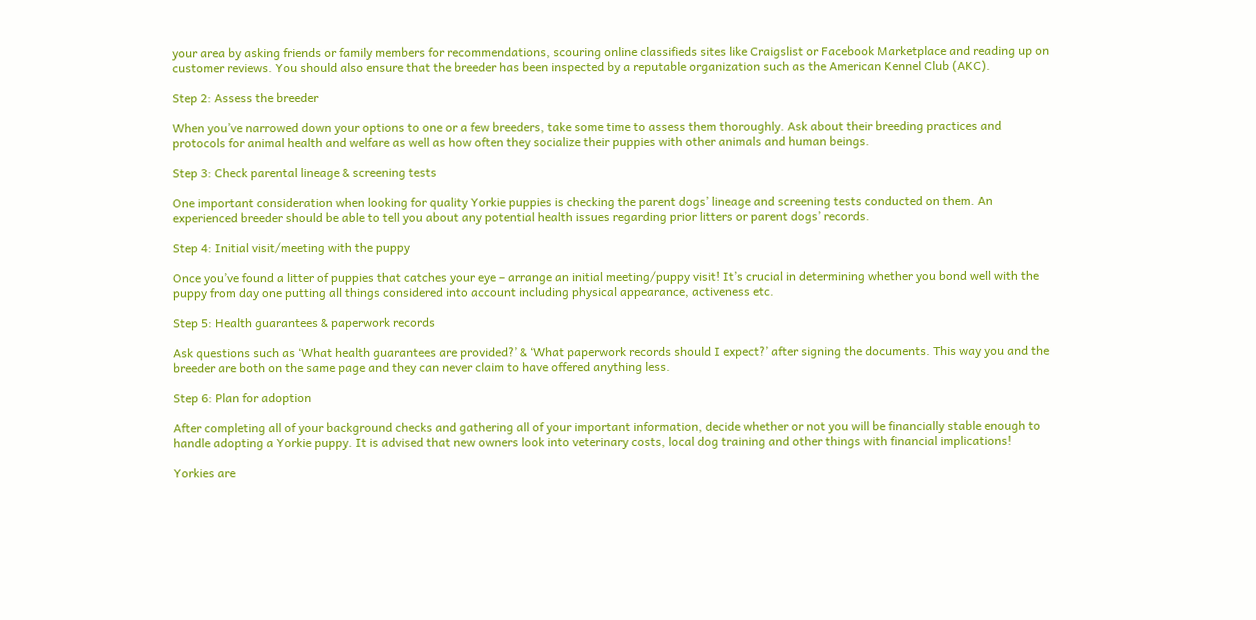your area by asking friends or family members for recommendations, scouring online classifieds sites like Craigslist or Facebook Marketplace and reading up on customer reviews. You should also ensure that the breeder has been inspected by a reputable organization such as the American Kennel Club (AKC).

Step 2: Assess the breeder

When you’ve narrowed down your options to one or a few breeders, take some time to assess them thoroughly. Ask about their breeding practices and protocols for animal health and welfare as well as how often they socialize their puppies with other animals and human beings.

Step 3: Check parental lineage & screening tests

One important consideration when looking for quality Yorkie puppies is checking the parent dogs’ lineage and screening tests conducted on them. An experienced breeder should be able to tell you about any potential health issues regarding prior litters or parent dogs’ records.

Step 4: Initial visit/meeting with the puppy

Once you’ve found a litter of puppies that catches your eye – arrange an initial meeting/puppy visit! It’s crucial in determining whether you bond well with the puppy from day one putting all things considered into account including physical appearance, activeness etc.

Step 5: Health guarantees & paperwork records

Ask questions such as ‘What health guarantees are provided?’ & ‘What paperwork records should I expect?’ after signing the documents. This way you and the breeder are both on the same page and they can never claim to have offered anything less.

Step 6: Plan for adoption

After completing all of your background checks and gathering all of your important information, decide whether or not you will be financially stable enough to handle adopting a Yorkie puppy. It is advised that new owners look into veterinary costs, local dog training and other things with financial implications!

Yorkies are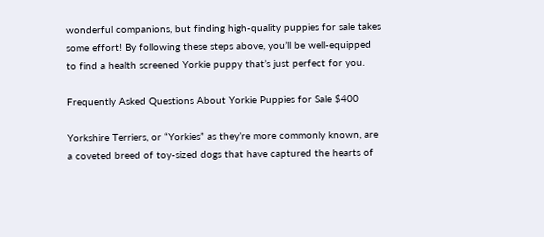wonderful companions, but finding high-quality puppies for sale takes some effort! By following these steps above, you’ll be well-equipped to find a health screened Yorkie puppy that’s just perfect for you.

Frequently Asked Questions About Yorkie Puppies for Sale $400

Yorkshire Terriers, or “Yorkies” as they’re more commonly known, are a coveted breed of toy-sized dogs that have captured the hearts of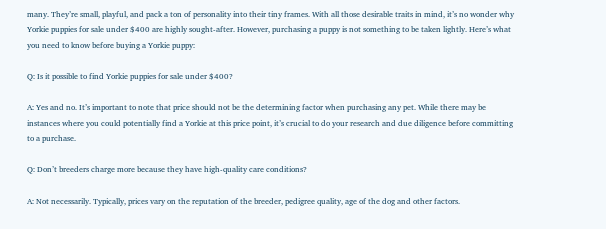many. They’re small, playful, and pack a ton of personality into their tiny frames. With all those desirable traits in mind, it’s no wonder why Yorkie puppies for sale under $400 are highly sought-after. However, purchasing a puppy is not something to be taken lightly. Here’s what you need to know before buying a Yorkie puppy:

Q: Is it possible to find Yorkie puppies for sale under $400?

A: Yes and no. It’s important to note that price should not be the determining factor when purchasing any pet. While there may be instances where you could potentially find a Yorkie at this price point, it’s crucial to do your research and due diligence before committing to a purchase.

Q: Don’t breeders charge more because they have high-quality care conditions?

A: Not necessarily. Typically, prices vary on the reputation of the breeder, pedigree quality, age of the dog and other factors.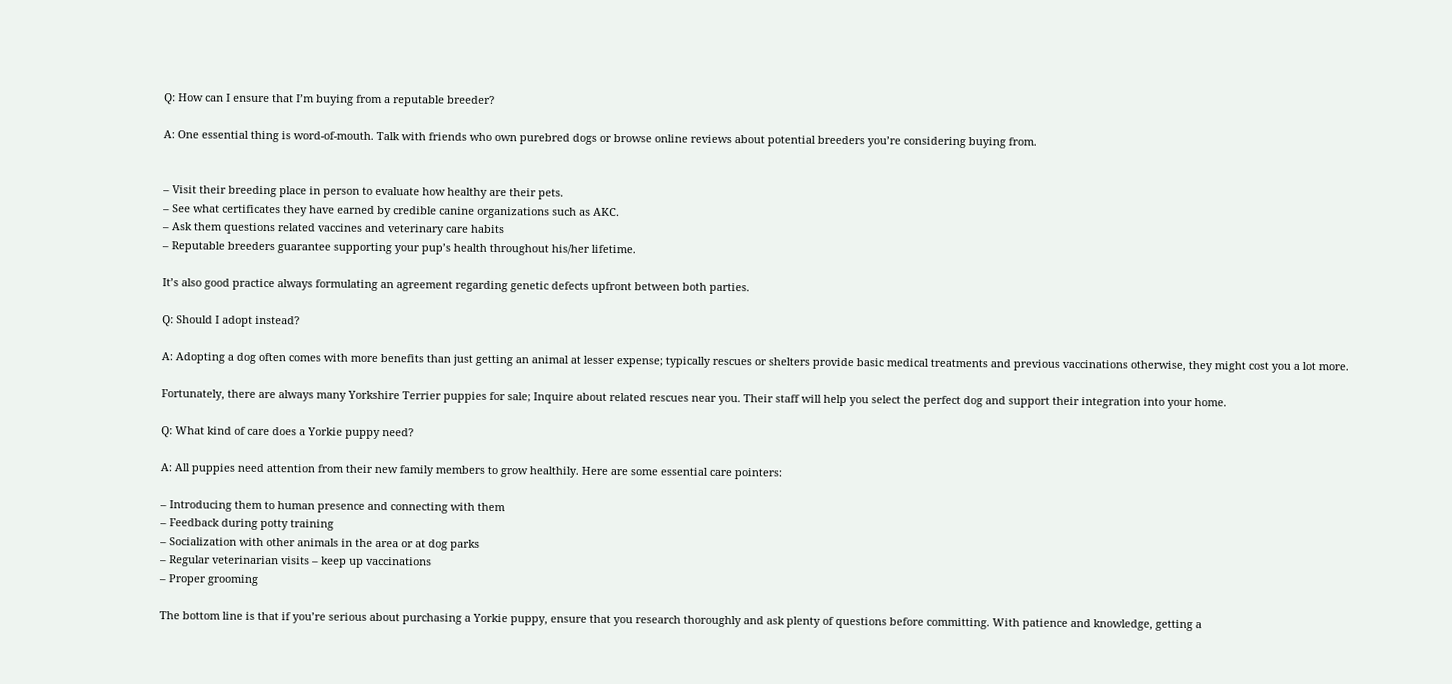Q: How can I ensure that I’m buying from a reputable breeder?

A: One essential thing is word-of-mouth. Talk with friends who own purebred dogs or browse online reviews about potential breeders you’re considering buying from.


– Visit their breeding place in person to evaluate how healthy are their pets.
– See what certificates they have earned by credible canine organizations such as AKC.
– Ask them questions related vaccines and veterinary care habits
– Reputable breeders guarantee supporting your pup’s health throughout his/her lifetime.

It’s also good practice always formulating an agreement regarding genetic defects upfront between both parties.

Q: Should I adopt instead?

A: Adopting a dog often comes with more benefits than just getting an animal at lesser expense; typically rescues or shelters provide basic medical treatments and previous vaccinations otherwise, they might cost you a lot more.

Fortunately, there are always many Yorkshire Terrier puppies for sale; Inquire about related rescues near you. Their staff will help you select the perfect dog and support their integration into your home.

Q: What kind of care does a Yorkie puppy need?

A: All puppies need attention from their new family members to grow healthily. Here are some essential care pointers:

– Introducing them to human presence and connecting with them
– Feedback during potty training
– Socialization with other animals in the area or at dog parks
– Regular veterinarian visits – keep up vaccinations
– Proper grooming

The bottom line is that if you’re serious about purchasing a Yorkie puppy, ensure that you research thoroughly and ask plenty of questions before committing. With patience and knowledge, getting a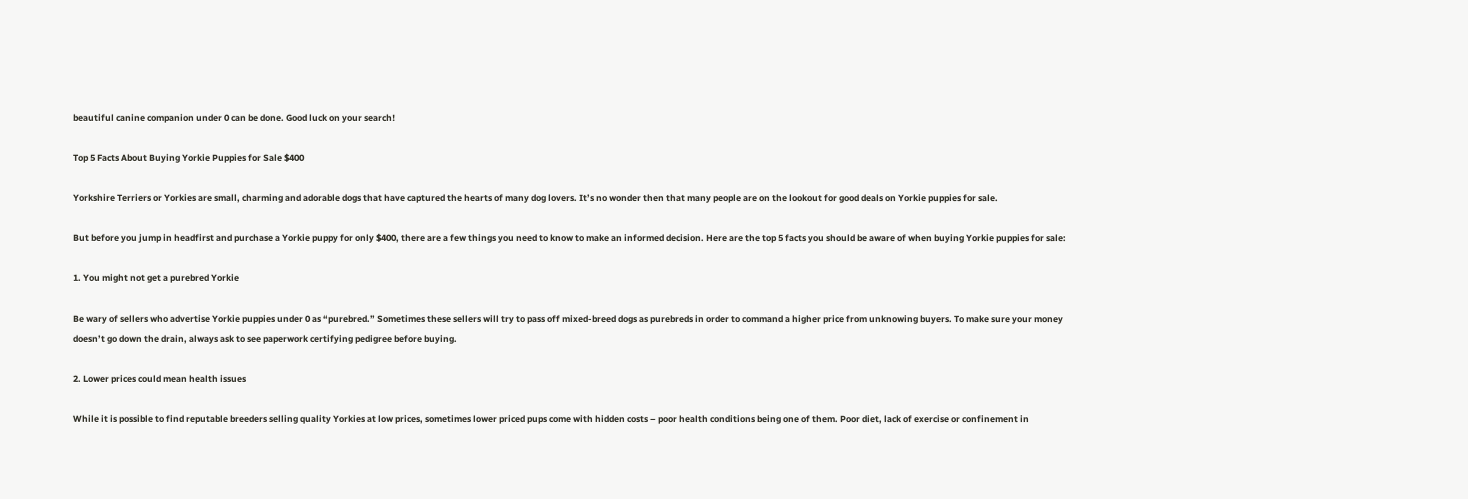beautiful canine companion under 0 can be done. Good luck on your search!

Top 5 Facts About Buying Yorkie Puppies for Sale $400

Yorkshire Terriers or Yorkies are small, charming and adorable dogs that have captured the hearts of many dog lovers. It’s no wonder then that many people are on the lookout for good deals on Yorkie puppies for sale.

But before you jump in headfirst and purchase a Yorkie puppy for only $400, there are a few things you need to know to make an informed decision. Here are the top 5 facts you should be aware of when buying Yorkie puppies for sale:

1. You might not get a purebred Yorkie

Be wary of sellers who advertise Yorkie puppies under 0 as “purebred.” Sometimes these sellers will try to pass off mixed-breed dogs as purebreds in order to command a higher price from unknowing buyers. To make sure your money doesn’t go down the drain, always ask to see paperwork certifying pedigree before buying.

2. Lower prices could mean health issues

While it is possible to find reputable breeders selling quality Yorkies at low prices, sometimes lower priced pups come with hidden costs – poor health conditions being one of them. Poor diet, lack of exercise or confinement in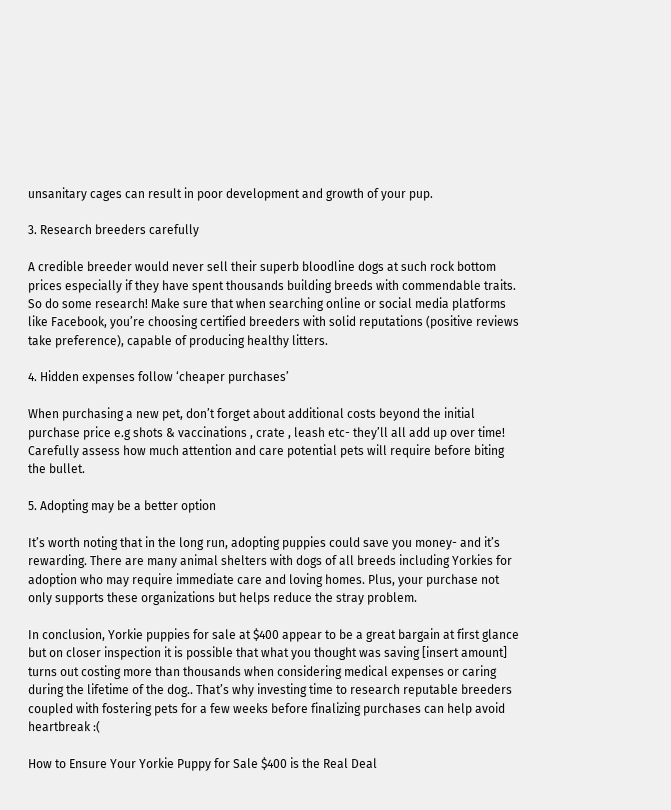unsanitary cages can result in poor development and growth of your pup.

3. Research breeders carefully

A credible breeder would never sell their superb bloodline dogs at such rock bottom prices especially if they have spent thousands building breeds with commendable traits. So do some research! Make sure that when searching online or social media platforms like Facebook, you’re choosing certified breeders with solid reputations (positive reviews take preference), capable of producing healthy litters.

4. Hidden expenses follow ‘cheaper purchases’

When purchasing a new pet, don’t forget about additional costs beyond the initial purchase price e.g shots & vaccinations , crate , leash etc- they’ll all add up over time! Carefully assess how much attention and care potential pets will require before biting the bullet.

5. Adopting may be a better option

It’s worth noting that in the long run, adopting puppies could save you money- and it’s rewarding. There are many animal shelters with dogs of all breeds including Yorkies for adoption who may require immediate care and loving homes. Plus, your purchase not only supports these organizations but helps reduce the stray problem.

In conclusion, Yorkie puppies for sale at $400 appear to be a great bargain at first glance but on closer inspection it is possible that what you thought was saving [insert amount] turns out costing more than thousands when considering medical expenses or caring during the lifetime of the dog.. That’s why investing time to research reputable breeders coupled with fostering pets for a few weeks before finalizing purchases can help avoid heartbreak :(

How to Ensure Your Yorkie Puppy for Sale $400 is the Real Deal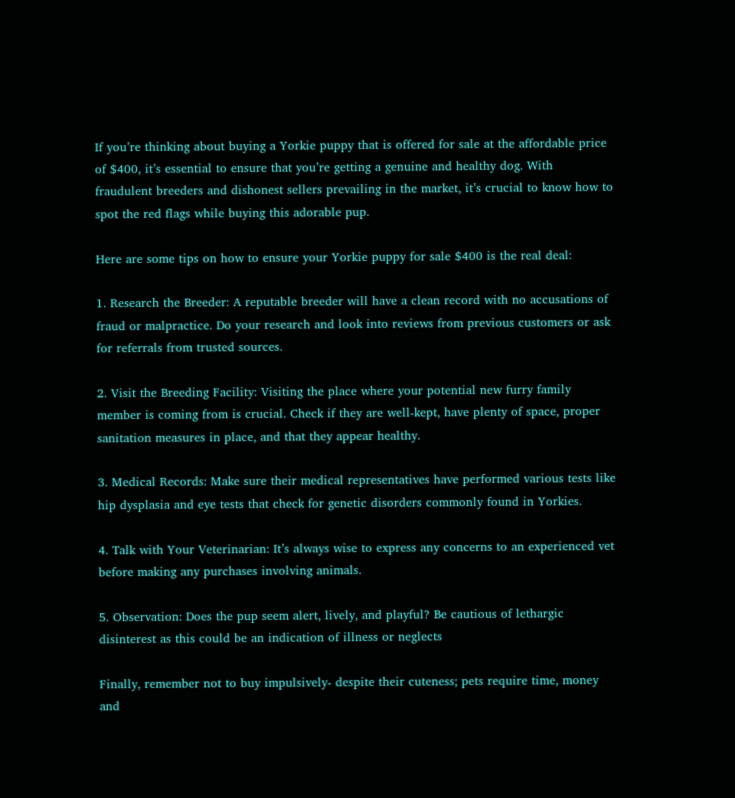If you’re thinking about buying a Yorkie puppy that is offered for sale at the affordable price of $400, it’s essential to ensure that you’re getting a genuine and healthy dog. With fraudulent breeders and dishonest sellers prevailing in the market, it’s crucial to know how to spot the red flags while buying this adorable pup.

Here are some tips on how to ensure your Yorkie puppy for sale $400 is the real deal:

1. Research the Breeder: A reputable breeder will have a clean record with no accusations of fraud or malpractice. Do your research and look into reviews from previous customers or ask for referrals from trusted sources.

2. Visit the Breeding Facility: Visiting the place where your potential new furry family member is coming from is crucial. Check if they are well-kept, have plenty of space, proper sanitation measures in place, and that they appear healthy.

3. Medical Records: Make sure their medical representatives have performed various tests like hip dysplasia and eye tests that check for genetic disorders commonly found in Yorkies.

4. Talk with Your Veterinarian: It’s always wise to express any concerns to an experienced vet before making any purchases involving animals.

5. Observation: Does the pup seem alert, lively, and playful? Be cautious of lethargic disinterest as this could be an indication of illness or neglects

Finally, remember not to buy impulsively- despite their cuteness; pets require time, money and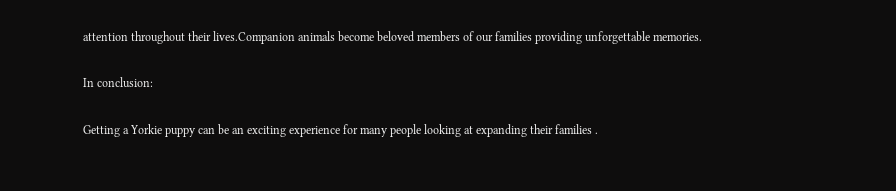attention throughout their lives.Companion animals become beloved members of our families providing unforgettable memories.

In conclusion:

Getting a Yorkie puppy can be an exciting experience for many people looking at expanding their families .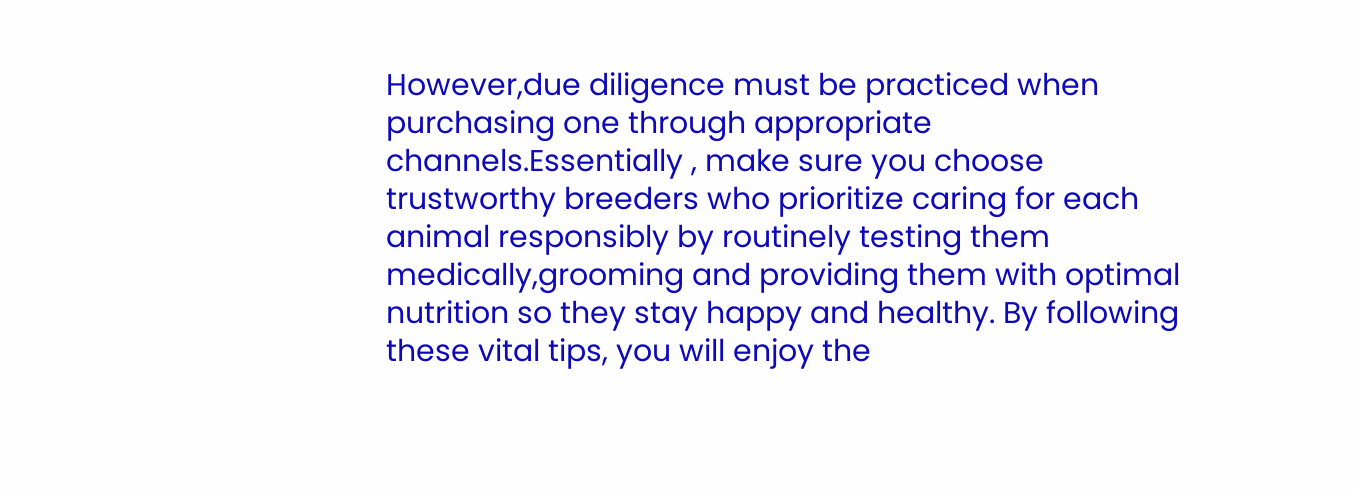However,due diligence must be practiced when purchasing one through appropriate channels.Essentially , make sure you choose trustworthy breeders who prioritize caring for each animal responsibly by routinely testing them medically,grooming and providing them with optimal nutrition so they stay happy and healthy. By following these vital tips, you will enjoy the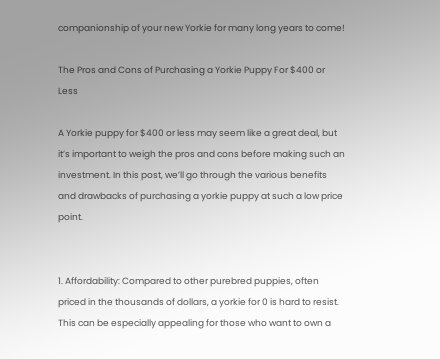companionship of your new Yorkie for many long years to come!

The Pros and Cons of Purchasing a Yorkie Puppy For $400 or Less

A Yorkie puppy for $400 or less may seem like a great deal, but it’s important to weigh the pros and cons before making such an investment. In this post, we’ll go through the various benefits and drawbacks of purchasing a yorkie puppy at such a low price point.


1. Affordability: Compared to other purebred puppies, often priced in the thousands of dollars, a yorkie for 0 is hard to resist. This can be especially appealing for those who want to own a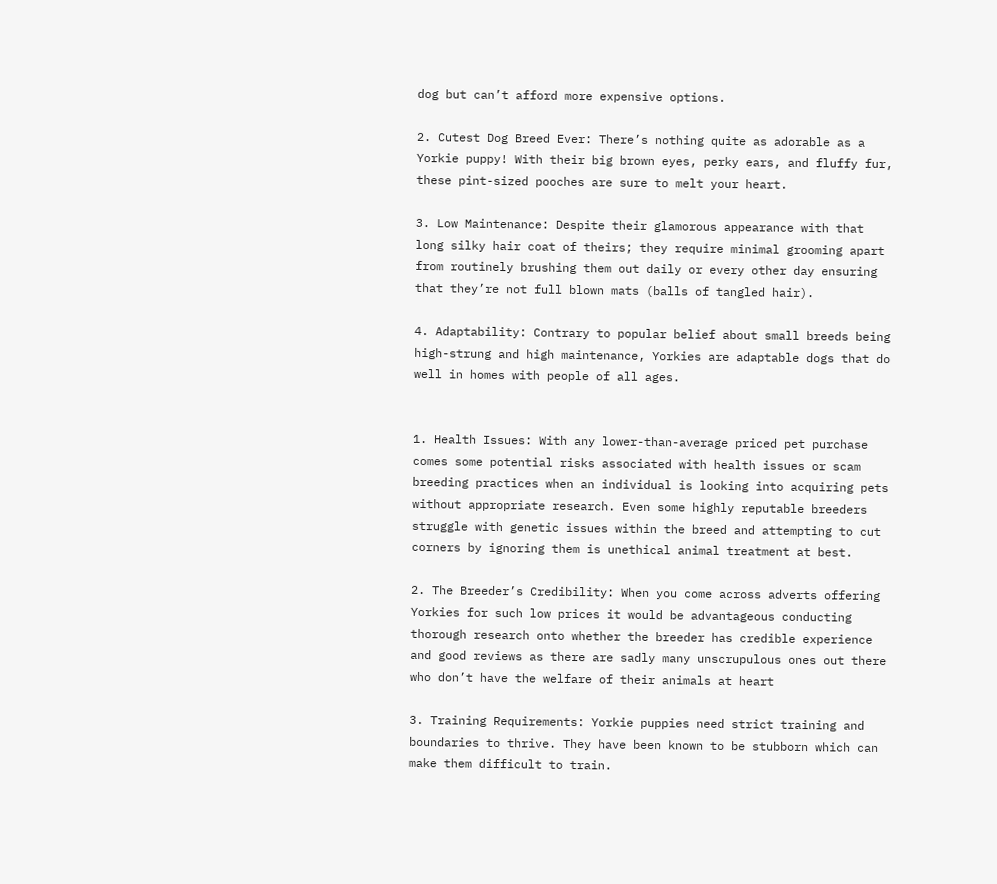dog but can’t afford more expensive options.

2. Cutest Dog Breed Ever: There’s nothing quite as adorable as a Yorkie puppy! With their big brown eyes, perky ears, and fluffy fur, these pint-sized pooches are sure to melt your heart.

3. Low Maintenance: Despite their glamorous appearance with that long silky hair coat of theirs; they require minimal grooming apart from routinely brushing them out daily or every other day ensuring that they’re not full blown mats (balls of tangled hair).

4. Adaptability: Contrary to popular belief about small breeds being high-strung and high maintenance, Yorkies are adaptable dogs that do well in homes with people of all ages.


1. Health Issues: With any lower-than-average priced pet purchase comes some potential risks associated with health issues or scam breeding practices when an individual is looking into acquiring pets without appropriate research. Even some highly reputable breeders struggle with genetic issues within the breed and attempting to cut corners by ignoring them is unethical animal treatment at best.

2. The Breeder’s Credibility: When you come across adverts offering Yorkies for such low prices it would be advantageous conducting thorough research onto whether the breeder has credible experience and good reviews as there are sadly many unscrupulous ones out there who don’t have the welfare of their animals at heart

3. Training Requirements: Yorkie puppies need strict training and boundaries to thrive. They have been known to be stubborn which can make them difficult to train.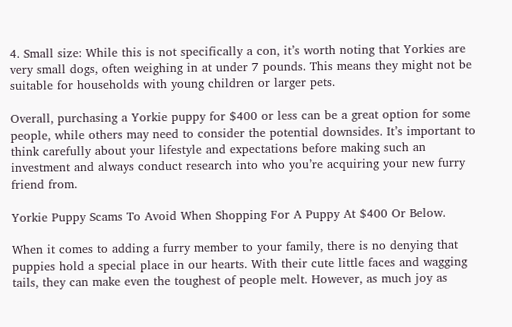4. Small size: While this is not specifically a con, it’s worth noting that Yorkies are very small dogs, often weighing in at under 7 pounds. This means they might not be suitable for households with young children or larger pets.

Overall, purchasing a Yorkie puppy for $400 or less can be a great option for some people, while others may need to consider the potential downsides. It’s important to think carefully about your lifestyle and expectations before making such an investment and always conduct research into who you’re acquiring your new furry friend from.

Yorkie Puppy Scams To Avoid When Shopping For A Puppy At $400 Or Below.

When it comes to adding a furry member to your family, there is no denying that puppies hold a special place in our hearts. With their cute little faces and wagging tails, they can make even the toughest of people melt. However, as much joy as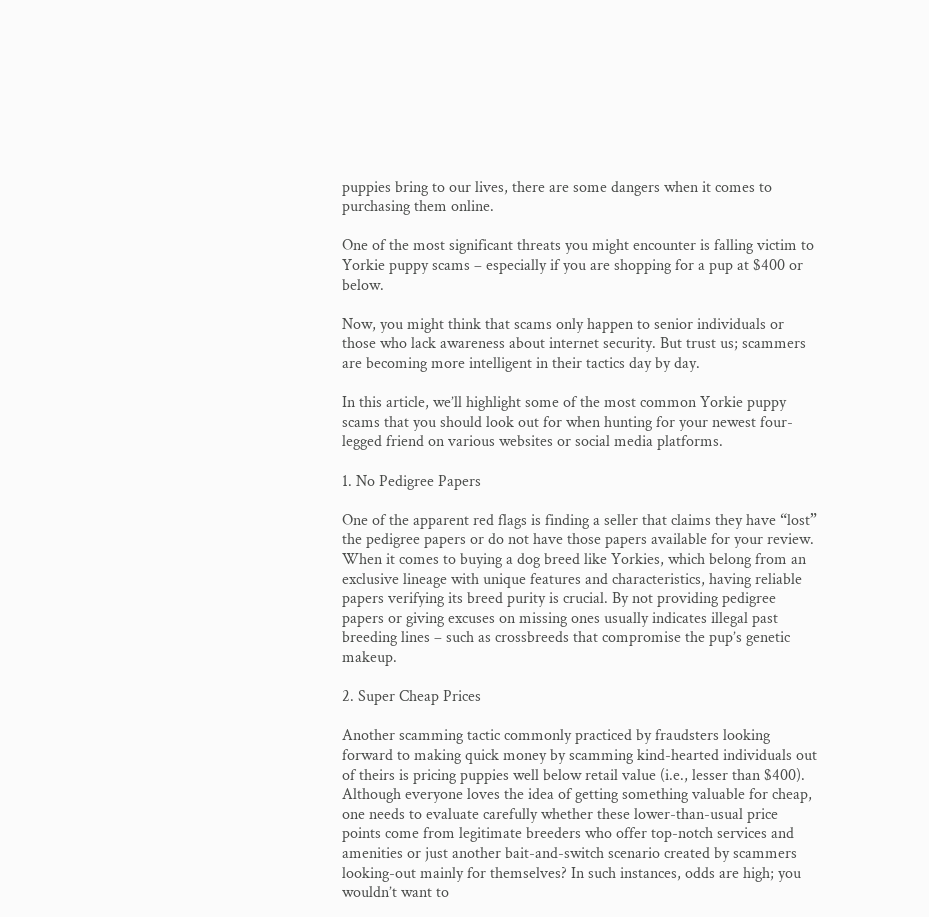puppies bring to our lives, there are some dangers when it comes to purchasing them online.

One of the most significant threats you might encounter is falling victim to Yorkie puppy scams – especially if you are shopping for a pup at $400 or below.

Now, you might think that scams only happen to senior individuals or those who lack awareness about internet security. But trust us; scammers are becoming more intelligent in their tactics day by day.

In this article, we’ll highlight some of the most common Yorkie puppy scams that you should look out for when hunting for your newest four-legged friend on various websites or social media platforms.

1. No Pedigree Papers

One of the apparent red flags is finding a seller that claims they have “lost” the pedigree papers or do not have those papers available for your review. When it comes to buying a dog breed like Yorkies, which belong from an exclusive lineage with unique features and characteristics, having reliable papers verifying its breed purity is crucial. By not providing pedigree papers or giving excuses on missing ones usually indicates illegal past breeding lines – such as crossbreeds that compromise the pup’s genetic makeup.

2. Super Cheap Prices

Another scamming tactic commonly practiced by fraudsters looking forward to making quick money by scamming kind-hearted individuals out of theirs is pricing puppies well below retail value (i.e., lesser than $400). Although everyone loves the idea of getting something valuable for cheap, one needs to evaluate carefully whether these lower-than-usual price points come from legitimate breeders who offer top-notch services and amenities or just another bait-and-switch scenario created by scammers looking-out mainly for themselves? In such instances, odds are high; you wouldn’t want to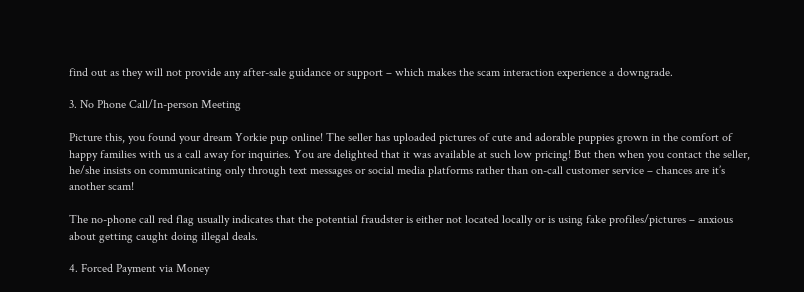find out as they will not provide any after-sale guidance or support – which makes the scam interaction experience a downgrade.

3. No Phone Call/In-person Meeting

Picture this, you found your dream Yorkie pup online! The seller has uploaded pictures of cute and adorable puppies grown in the comfort of happy families with us a call away for inquiries. You are delighted that it was available at such low pricing! But then when you contact the seller, he/she insists on communicating only through text messages or social media platforms rather than on-call customer service – chances are it’s another scam!

The no-phone call red flag usually indicates that the potential fraudster is either not located locally or is using fake profiles/pictures – anxious about getting caught doing illegal deals.

4. Forced Payment via Money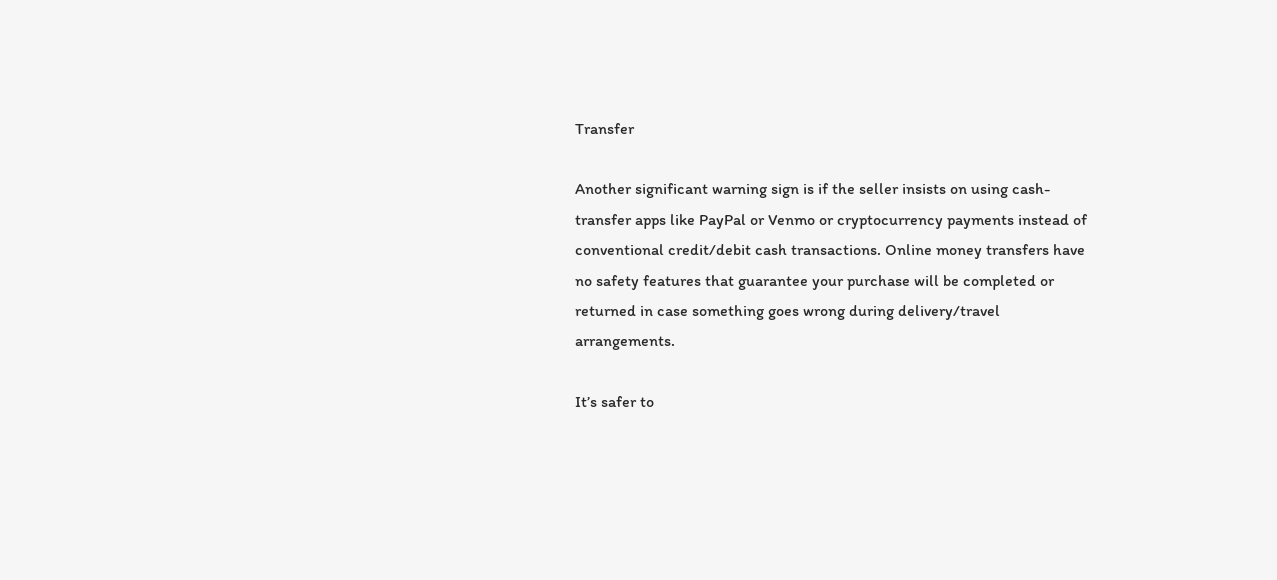Transfer

Another significant warning sign is if the seller insists on using cash-transfer apps like PayPal or Venmo or cryptocurrency payments instead of conventional credit/debit cash transactions. Online money transfers have no safety features that guarantee your purchase will be completed or returned in case something goes wrong during delivery/travel arrangements.

It’s safer to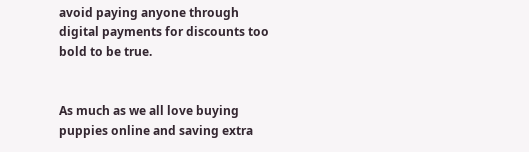avoid paying anyone through digital payments for discounts too bold to be true.


As much as we all love buying puppies online and saving extra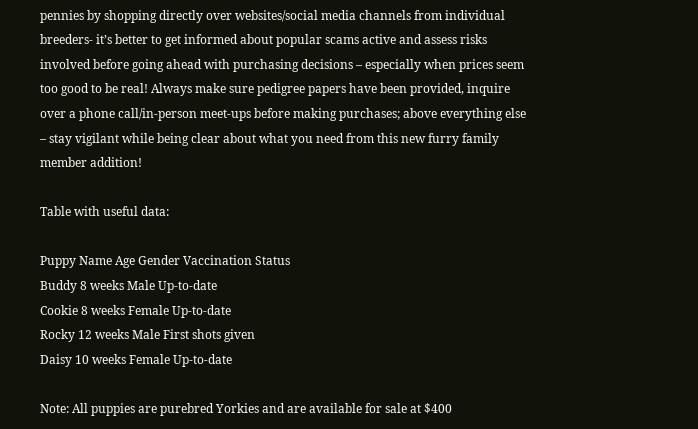pennies by shopping directly over websites/social media channels from individual breeders- it’s better to get informed about popular scams active and assess risks involved before going ahead with purchasing decisions – especially when prices seem too good to be real! Always make sure pedigree papers have been provided, inquire over a phone call/in-person meet-ups before making purchases; above everything else – stay vigilant while being clear about what you need from this new furry family member addition!

Table with useful data:

Puppy Name Age Gender Vaccination Status
Buddy 8 weeks Male Up-to-date
Cookie 8 weeks Female Up-to-date
Rocky 12 weeks Male First shots given
Daisy 10 weeks Female Up-to-date

Note: All puppies are purebred Yorkies and are available for sale at $400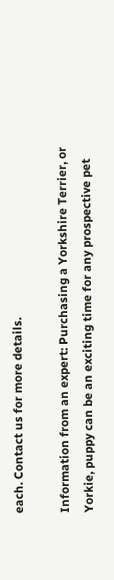each. Contact us for more details.

Information from an expert: Purchasing a Yorkshire Terrier, or Yorkie, puppy can be an exciting time for any prospective pet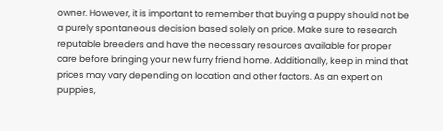owner. However, it is important to remember that buying a puppy should not be a purely spontaneous decision based solely on price. Make sure to research reputable breeders and have the necessary resources available for proper care before bringing your new furry friend home. Additionally, keep in mind that prices may vary depending on location and other factors. As an expert on puppies,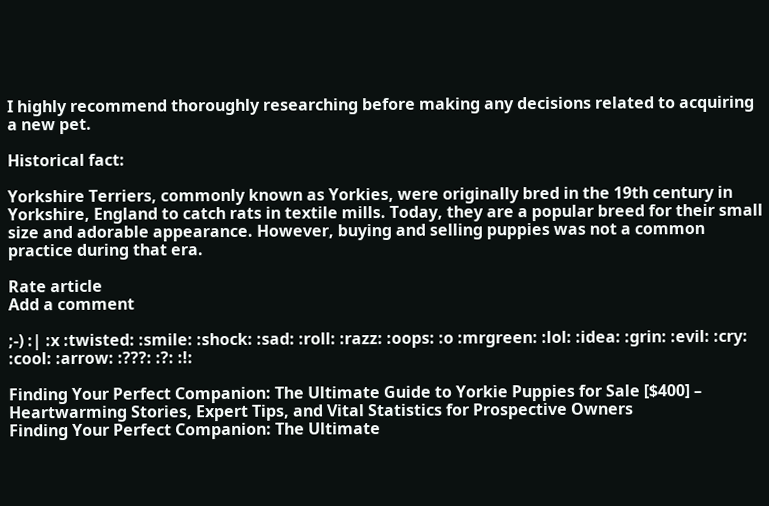I highly recommend thoroughly researching before making any decisions related to acquiring a new pet.

Historical fact:

Yorkshire Terriers, commonly known as Yorkies, were originally bred in the 19th century in Yorkshire, England to catch rats in textile mills. Today, they are a popular breed for their small size and adorable appearance. However, buying and selling puppies was not a common practice during that era.

Rate article
Add a comment

;-) :| :x :twisted: :smile: :shock: :sad: :roll: :razz: :oops: :o :mrgreen: :lol: :idea: :grin: :evil: :cry: :cool: :arrow: :???: :?: :!:

Finding Your Perfect Companion: The Ultimate Guide to Yorkie Puppies for Sale [$400] – Heartwarming Stories, Expert Tips, and Vital Statistics for Prospective Owners
Finding Your Perfect Companion: The Ultimate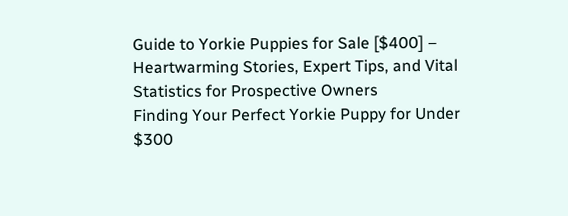Guide to Yorkie Puppies for Sale [$400] – Heartwarming Stories, Expert Tips, and Vital Statistics for Prospective Owners
Finding Your Perfect Yorkie Puppy for Under $300